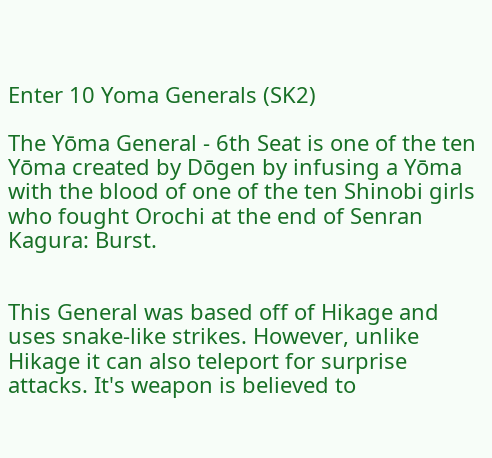Enter 10 Yoma Generals (SK2)

The Yōma General - 6th Seat is one of the ten Yōma created by Dōgen by infusing a Yōma with the blood of one of the ten Shinobi girls who fought Orochi at the end of Senran Kagura: Burst.


This General was based off of Hikage and uses snake-like strikes. However, unlike Hikage it can also teleport for surprise attacks. It's weapon is believed to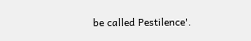be called Pestilence'.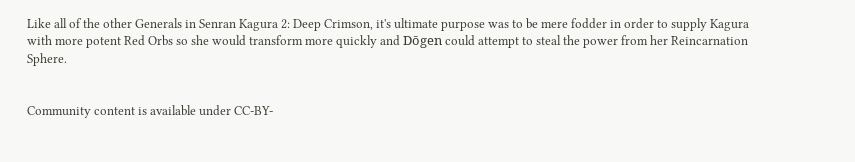Like all of the other Generals in Senran Kagura 2: Deep Crimson, it's ultimate purpose was to be mere fodder in order to supply Kagura with more potent Red Orbs so she would transform more quickly and Dōgen could attempt to steal the power from her Reincarnation Sphere.


Community content is available under CC-BY-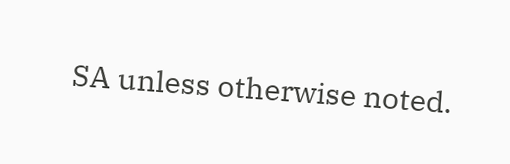SA unless otherwise noted.